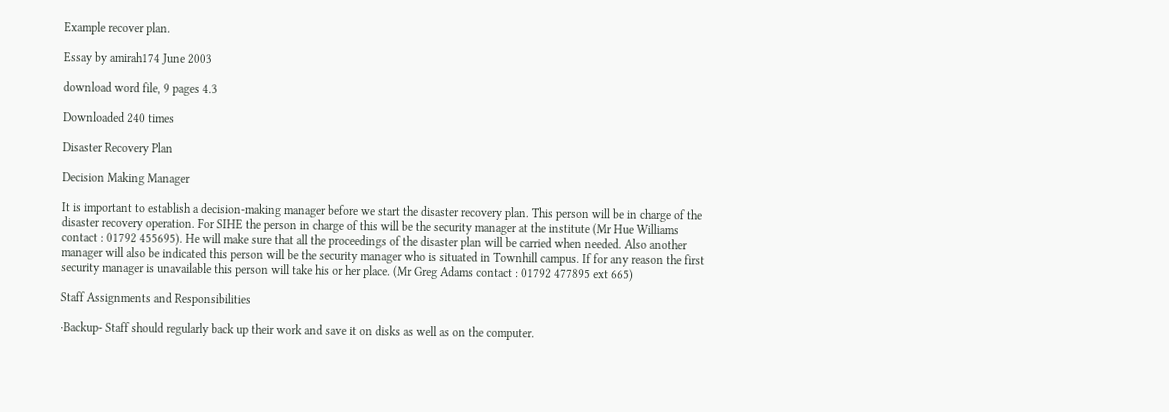Example recover plan.

Essay by amirah174 June 2003

download word file, 9 pages 4.3

Downloaded 240 times

Disaster Recovery Plan

Decision Making Manager

It is important to establish a decision-making manager before we start the disaster recovery plan. This person will be in charge of the disaster recovery operation. For SIHE the person in charge of this will be the security manager at the institute (Mr Hue Williams contact : 01792 455695). He will make sure that all the proceedings of the disaster plan will be carried when needed. Also another manager will also be indicated this person will be the security manager who is situated in Townhill campus. If for any reason the first security manager is unavailable this person will take his or her place. (Mr Greg Adams contact : 01792 477895 ext 665)

Staff Assignments and Responsibilities

·Backup- Staff should regularly back up their work and save it on disks as well as on the computer.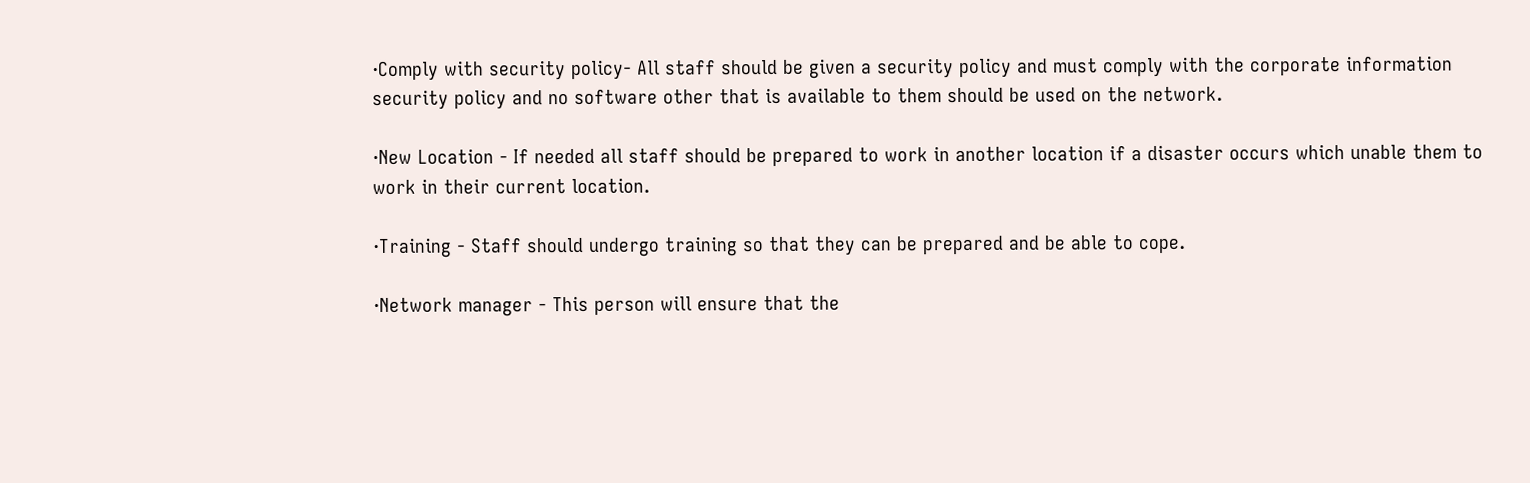·Comply with security policy- All staff should be given a security policy and must comply with the corporate information security policy and no software other that is available to them should be used on the network.

·New Location - If needed all staff should be prepared to work in another location if a disaster occurs which unable them to work in their current location.

·Training - Staff should undergo training so that they can be prepared and be able to cope.

·Network manager - This person will ensure that the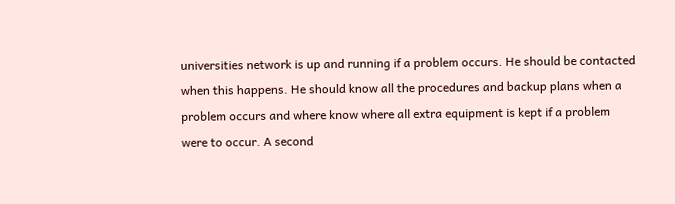universities network is up and running if a problem occurs. He should be contacted when this happens. He should know all the procedures and backup plans when a problem occurs and where know where all extra equipment is kept if a problem were to occur. A second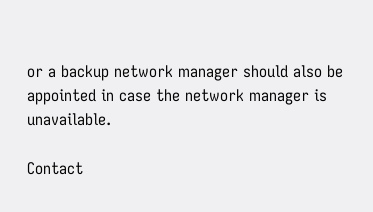or a backup network manager should also be appointed in case the network manager is unavailable.

Contact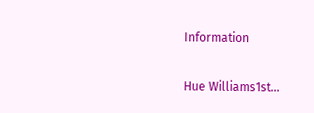Information


Hue Williams1st...